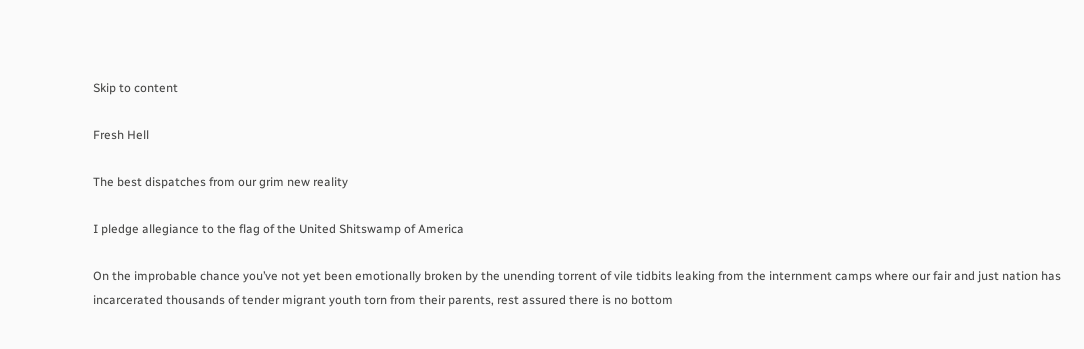Skip to content

Fresh Hell

The best dispatches from our grim new reality

I pledge allegiance to the flag of the United Shitswamp of America

On the improbable chance you’ve not yet been emotionally broken by the unending torrent of vile tidbits leaking from the internment camps where our fair and just nation has incarcerated thousands of tender migrant youth torn from their parents, rest assured there is no bottom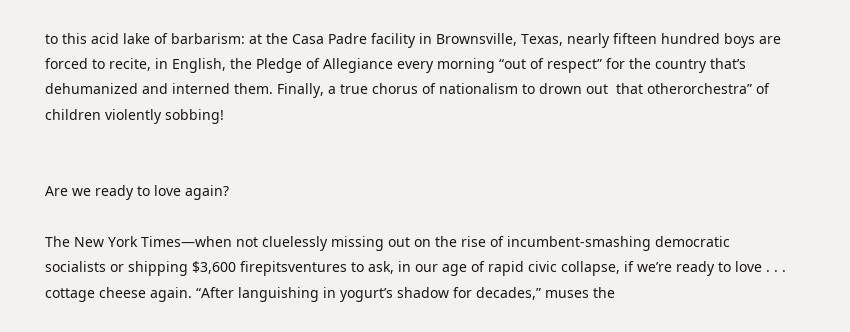to this acid lake of barbarism: at the Casa Padre facility in Brownsville, Texas, nearly fifteen hundred boys are forced to recite, in English, the Pledge of Allegiance every morning “out of respect” for the country that’s dehumanized and interned them. Finally, a true chorus of nationalism to drown out  that otherorchestra” of children violently sobbing!


Are we ready to love again?

The New York Times—when not cluelessly missing out on the rise of incumbent-smashing democratic socialists or shipping $3,600 firepitsventures to ask, in our age of rapid civic collapse, if we’re ready to love . . . cottage cheese again. “After languishing in yogurt’s shadow for decades,” muses the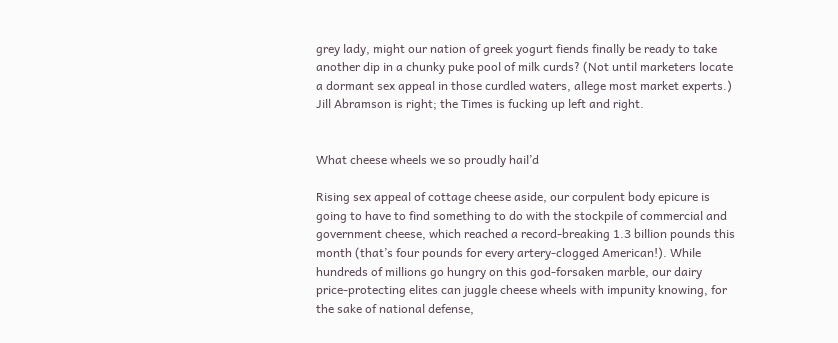grey lady, might our nation of greek yogurt fiends finally be ready to take another dip in a chunky puke pool of milk curds? (Not until marketers locate a dormant sex appeal in those curdled waters, allege most market experts.) Jill Abramson is right; the Times is fucking up left and right.


What cheese wheels we so proudly hail’d

Rising sex appeal of cottage cheese aside, our corpulent body epicure is going to have to find something to do with the stockpile of commercial and government cheese, which reached a record-breaking 1.3 billion pounds this month (that’s four pounds for every artery-clogged American!). While hundreds of millions go hungry on this god-forsaken marble, our dairy price-protecting elites can juggle cheese wheels with impunity knowing, for the sake of national defense,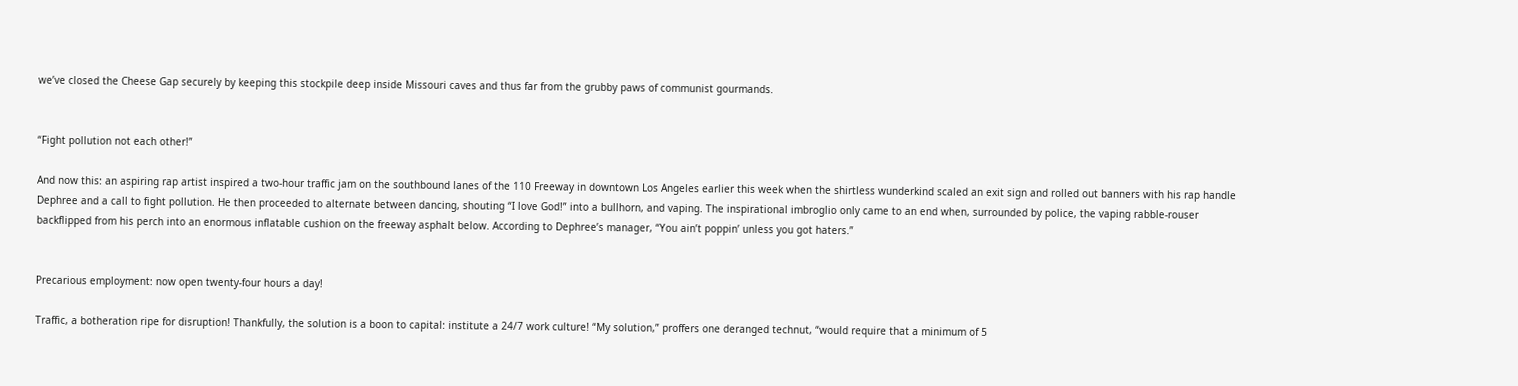we’ve closed the Cheese Gap securely by keeping this stockpile deep inside Missouri caves and thus far from the grubby paws of communist gourmands.


“Fight pollution not each other!”

And now this: an aspiring rap artist inspired a two-hour traffic jam on the southbound lanes of the 110 Freeway in downtown Los Angeles earlier this week when the shirtless wunderkind scaled an exit sign and rolled out banners with his rap handle Dephree and a call to fight pollution. He then proceeded to alternate between dancing, shouting “I love God!” into a bullhorn, and vaping. The inspirational imbroglio only came to an end when, surrounded by police, the vaping rabble-rouser backflipped from his perch into an enormous inflatable cushion on the freeway asphalt below. According to Dephree’s manager, “You ain’t poppin’ unless you got haters.”


Precarious employment: now open twenty-four hours a day!

Traffic, a botheration ripe for disruption! Thankfully, the solution is a boon to capital: institute a 24/7 work culture! “My solution,” proffers one deranged technut, “would require that a minimum of 5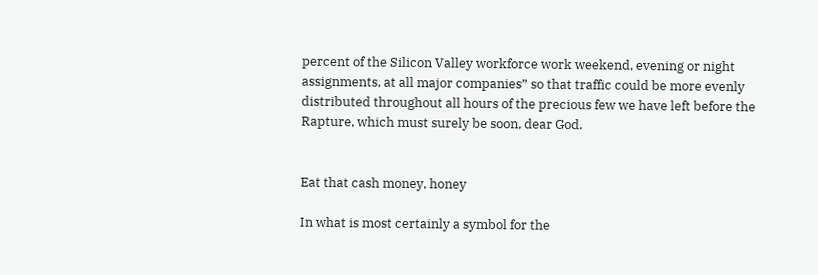percent of the Silicon Valley workforce work weekend, evening or night assignments, at all major companies” so that traffic could be more evenly distributed throughout all hours of the precious few we have left before the Rapture, which must surely be soon, dear God.


Eat that cash money, honey

In what is most certainly a symbol for the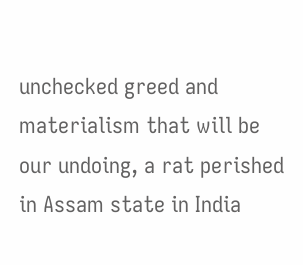unchecked greed and materialism that will be our undoing, a rat perished in Assam state in India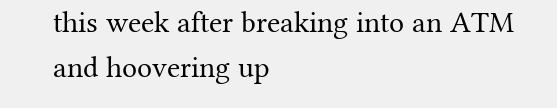this week after breaking into an ATM and hoovering up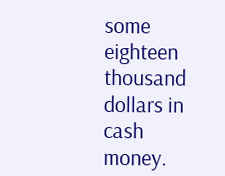some eighteen thousand dollars in cash money.